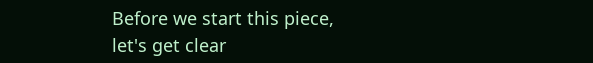Before we start this piece, let's get clear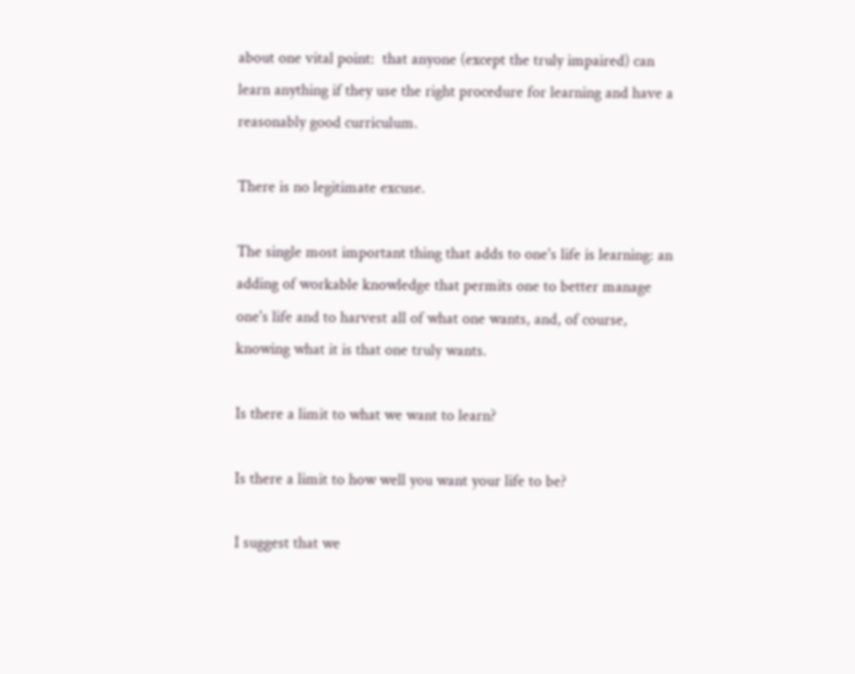about one vital point:  that anyone (except the truly impaired) can learn anything if they use the right procedure for learning and have a reasonably good curriculum.

There is no legitimate excuse.

The single most important thing that adds to one's life is learning: an adding of workable knowledge that permits one to better manage one's life and to harvest all of what one wants, and, of course, knowing what it is that one truly wants.

Is there a limit to what we want to learn?

Is there a limit to how well you want your life to be?

I suggest that we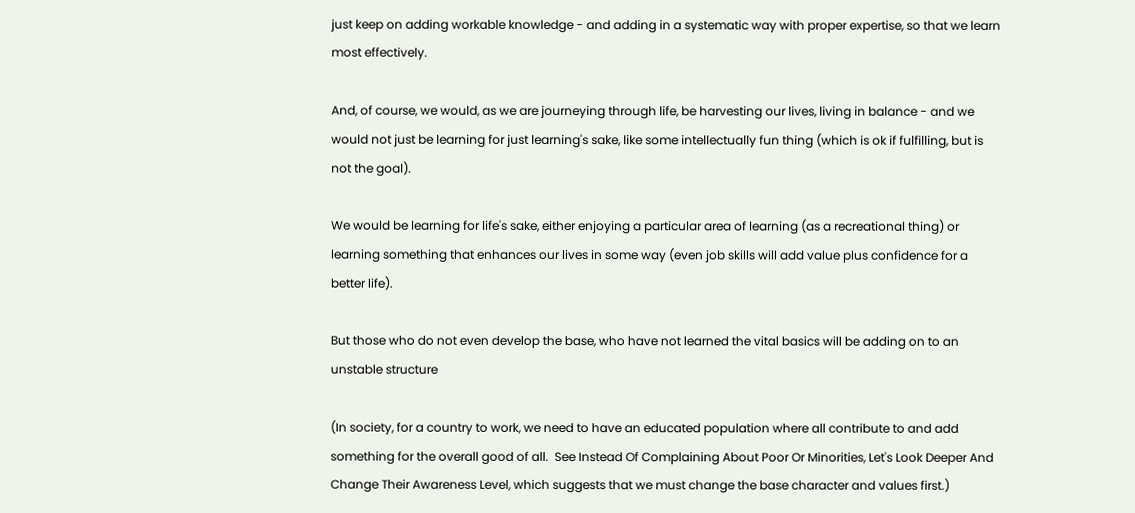just keep on adding workable knowledge - and adding in a systematic way with proper expertise, so that we learn most effectively.

And, of course, we would, as we are journeying through life, be harvesting our lives, living in balance - and we would not just be learning for just learning's sake, like some intellectually fun thing (which is ok if fulfilling, but is not the goal).

We would be learning for life's sake, either enjoying a particular area of learning (as a recreational thing) or learning something that enhances our lives in some way (even job skills will add value plus confidence for a better life).

But those who do not even develop the base, who have not learned the vital basics will be adding on to an unstable structure

(In society, for a country to work, we need to have an educated population where all contribute to and add something for the overall good of all.  See Instead Of Complaining About Poor Or Minorities, Let's Look Deeper And Change Their Awareness Level, which suggests that we must change the base character and values first.)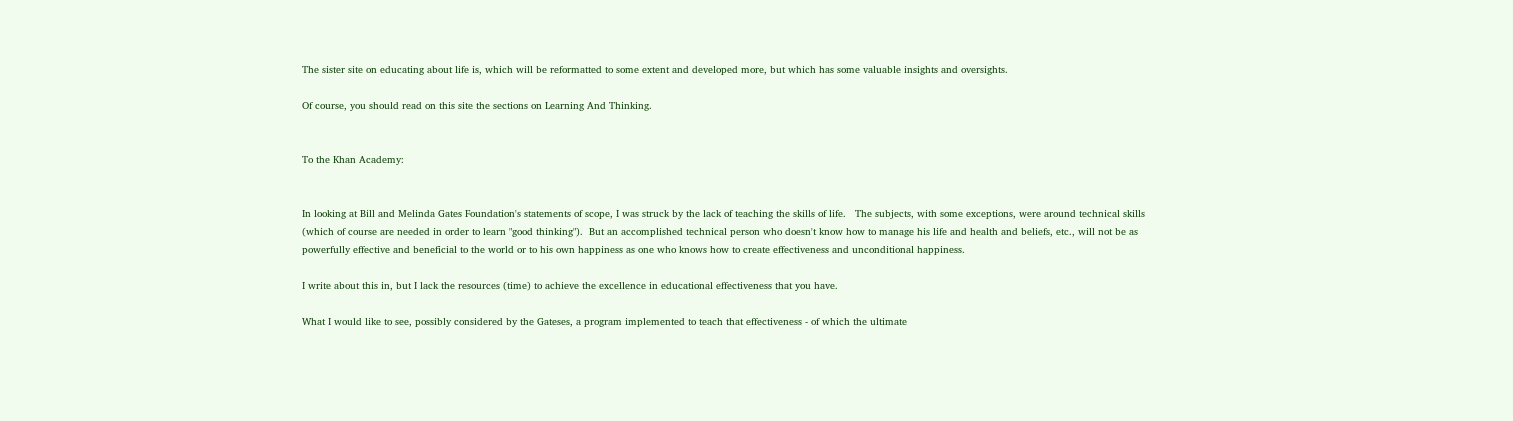The sister site on educating about life is, which will be reformatted to some extent and developed more, but which has some valuable insights and oversights.

Of course, you should read on this site the sections on Learning And Thinking.


To the Khan Academy:


In looking at Bill and Melinda Gates Foundation's statements of scope, I was struck by the lack of teaching the skills of life.   The subjects, with some exceptions, were around technical skills (which of course are needed in order to learn "good thinking").  But an accomplished technical person who doesn't know how to manage his life and health and beliefs, etc., will not be as powerfully effective and beneficial to the world or to his own happiness as one who knows how to create effectiveness and unconditional happiness.

I write about this in, but I lack the resources (time) to achieve the excellence in educational effectiveness that you have.

What I would like to see, possibly considered by the Gateses, a program implemented to teach that effectiveness - of which the ultimate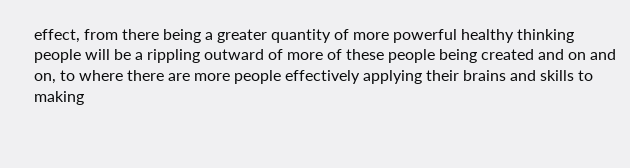effect, from there being a greater quantity of more powerful healthy thinking people will be a rippling outward of more of these people being created and on and on, to where there are more people effectively applying their brains and skills to making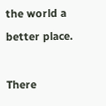the world a better place.

There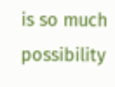is so much possibility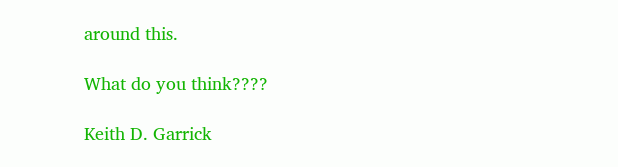around this.

What do you think????

Keith D. Garrick